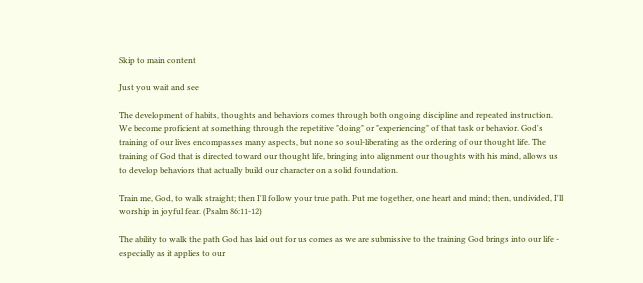Skip to main content

Just you wait and see

The development of habits, thoughts and behaviors comes through both ongoing discipline and repeated instruction. We become proficient at something through the repetitive "doing" or "experiencing" of that task or behavior. God's training of our lives encompasses many aspects, but none so soul-liberating as the ordering of our thought life. The training of God that is directed toward our thought life, bringing into alignment our thoughts with his mind, allows us to develop behaviors that actually build our character on a solid foundation.

Train me, God, to walk straight; then I'll follow your true path. Put me together, one heart and mind; then, undivided, I'll worship in joyful fear. (Psalm 86:11-12)

The ability to walk the path God has laid out for us comes as we are submissive to the training God brings into our life - especially as it applies to our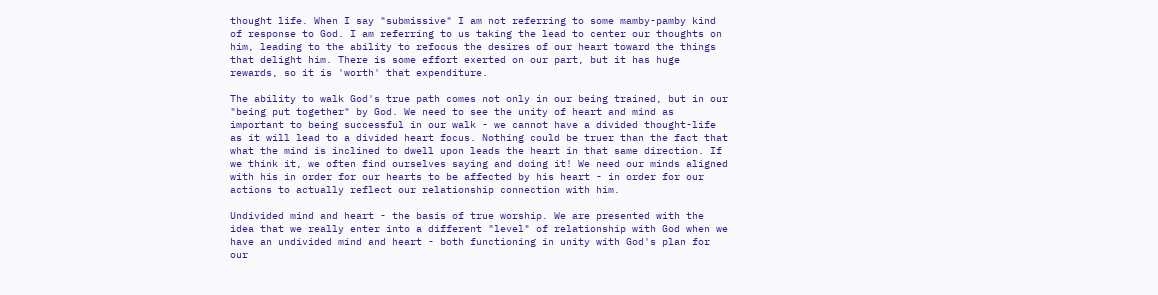thought life. When I say "submissive" I am not referring to some mamby-pamby kind of response to God. I am referring to us taking the lead to center our thoughts on him, leading to the ability to refocus the desires of our heart toward the things that delight him. There is some effort exerted on our part, but it has huge rewards, so it is 'worth' that expenditure.

The ability to walk God's true path comes not only in our being trained, but in our "being put together" by God. We need to see the unity of heart and mind as important to being successful in our walk - we cannot have a divided thought-life as it will lead to a divided heart focus. Nothing could be truer than the fact that what the mind is inclined to dwell upon leads the heart in that same direction. If we think it, we often find ourselves saying and doing it! We need our minds aligned with his in order for our hearts to be affected by his heart - in order for our actions to actually reflect our relationship connection with him.

Undivided mind and heart - the basis of true worship. We are presented with the idea that we really enter into a different "level" of relationship with God when we have an undivided mind and heart - both functioning in unity with God's plan for our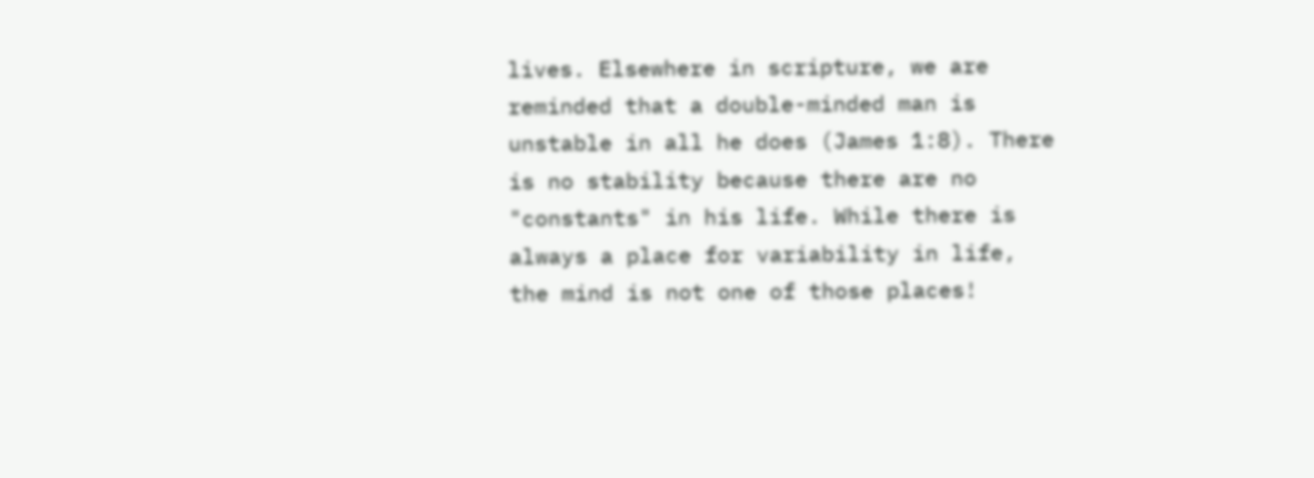lives. Elsewhere in scripture, we are reminded that a double-minded man is unstable in all he does (James 1:8). There is no stability because there are no "constants" in his life. While there is always a place for variability in life, the mind is not one of those places!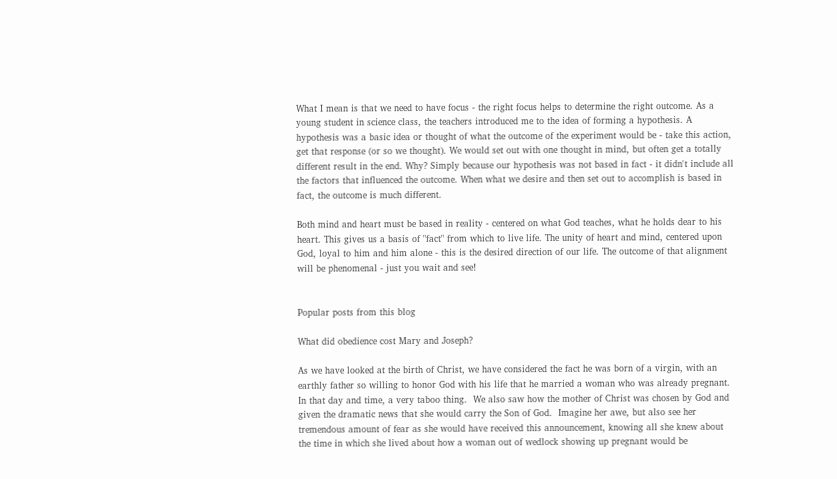What I mean is that we need to have focus - the right focus helps to determine the right outcome. As a young student in science class, the teachers introduced me to the idea of forming a hypothesis. A hypothesis was a basic idea or thought of what the outcome of the experiment would be - take this action, get that response (or so we thought). We would set out with one thought in mind, but often get a totally different result in the end. Why? Simply because our hypothesis was not based in fact - it didn't include all the factors that influenced the outcome. When what we desire and then set out to accomplish is based in fact, the outcome is much different.

Both mind and heart must be based in reality - centered on what God teaches, what he holds dear to his heart. This gives us a basis of "fact" from which to live life. The unity of heart and mind, centered upon God, loyal to him and him alone - this is the desired direction of our life. The outcome of that alignment will be phenomenal - just you wait and see!


Popular posts from this blog

What did obedience cost Mary and Joseph?

As we have looked at the birth of Christ, we have considered the fact he was born of a virgin, with an earthly father so willing to honor God with his life that he married a woman who was already pregnant.  In that day and time, a very taboo thing.  We also saw how the mother of Christ was chosen by God and given the dramatic news that she would carry the Son of God.  Imagine her awe, but also see her tremendous amount of fear as she would have received this announcement, knowing all she knew about the time in which she lived about how a woman out of wedlock showing up pregnant would be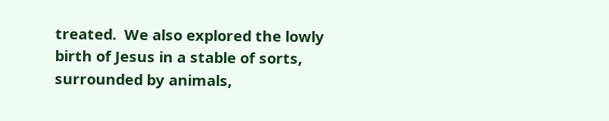treated.  We also explored the lowly birth of Jesus in a stable of sorts, surrounded by animals,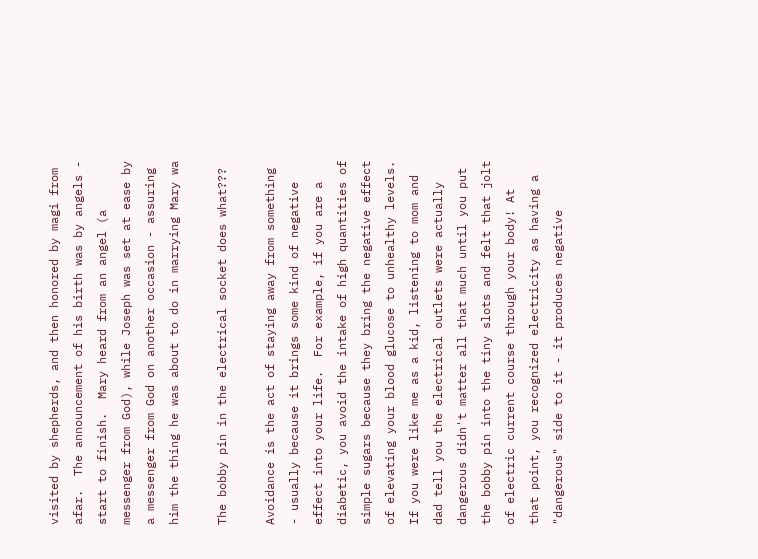visited by shepherds, and then honored by magi from afar.  The announcement of his birth was by angels - start to finish.  Mary heard from an angel (a messenger from God), while Joseph was set at ease by a messenger from God on another occasion - assuring him the thing he was about to do in marrying Mary wa

The bobby pin in the electrical socket does what???

Avoidance is the act of staying away from something - usually because it brings some kind of negative effect into your life.  For example, if you are a diabetic, you avoid the intake of high quantities of simple sugars because they bring the negative effect of elevating your blood glucose to unhealthy levels.  If you were like me as a kid, listening to mom and dad tell you the electrical outlets were actually dangerous didn't matter all that much until you put the bobby pin into the tiny slots and felt that jolt of electric current course through your body! At that point, you recognized electricity as having a "dangerous" side to it - it produces negative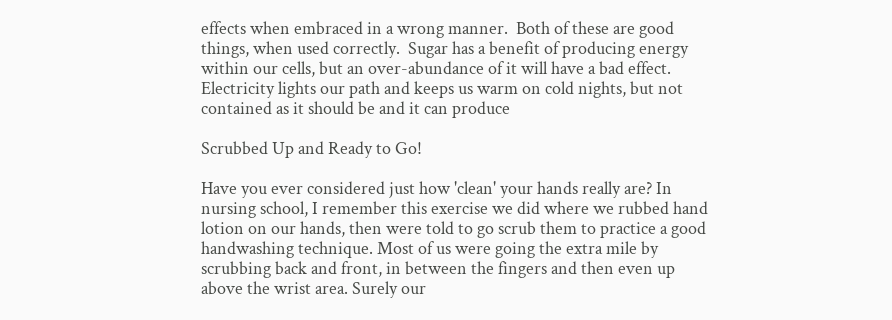effects when embraced in a wrong manner.  Both of these are good things, when used correctly.  Sugar has a benefit of producing energy within our cells, but an over-abundance of it will have a bad effect.  Electricity lights our path and keeps us warm on cold nights, but not contained as it should be and it can produce

Scrubbed Up and Ready to Go!

Have you ever considered just how 'clean' your hands really are? In nursing school, I remember this exercise we did where we rubbed hand lotion on our hands, then were told to go scrub them to practice a good handwashing technique. Most of us were going the extra mile by scrubbing back and front, in between the fingers and then even up above the wrist area. Surely our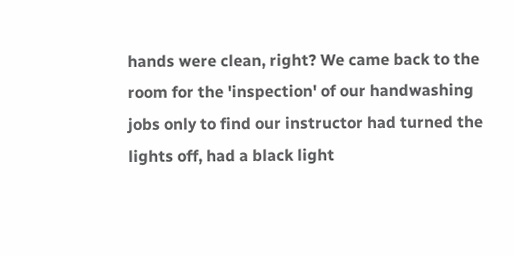hands were clean, right? We came back to the room for the 'inspection' of our handwashing jobs only to find our instructor had turned the lights off, had a black light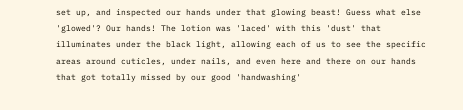set up, and inspected our hands under that glowing beast! Guess what else 'glowed'? Our hands! The lotion was 'laced' with this 'dust' that illuminates under the black light, allowing each of us to see the specific areas around cuticles, under nails, and even here and there on our hands that got totally missed by our good 'handwashing'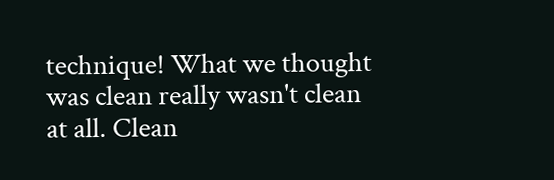technique! What we thought was clean really wasn't clean at all. Clean